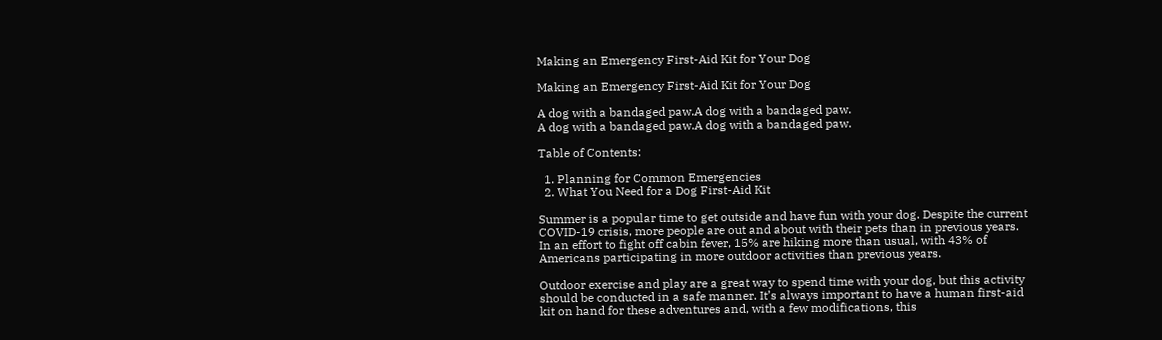Making an Emergency First-Aid Kit for Your Dog

Making an Emergency First-Aid Kit for Your Dog

A dog with a bandaged paw.A dog with a bandaged paw.
A dog with a bandaged paw.A dog with a bandaged paw.

Table of Contents:

  1. Planning for Common Emergencies
  2. What You Need for a Dog First-Aid Kit

Summer is a popular time to get outside and have fun with your dog. Despite the current COVID-19 crisis, more people are out and about with their pets than in previous years. In an effort to fight off cabin fever, 15% are hiking more than usual, with 43% of Americans participating in more outdoor activities than previous years.

Outdoor exercise and play are a great way to spend time with your dog, but this activity should be conducted in a safe manner. It’s always important to have a human first-aid kit on hand for these adventures and, with a few modifications, this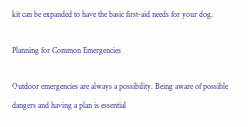kit can be expanded to have the basic first-aid needs for your dog.

Planning for Common Emergencies

Outdoor emergencies are always a possibility. Being aware of possible dangers and having a plan is essential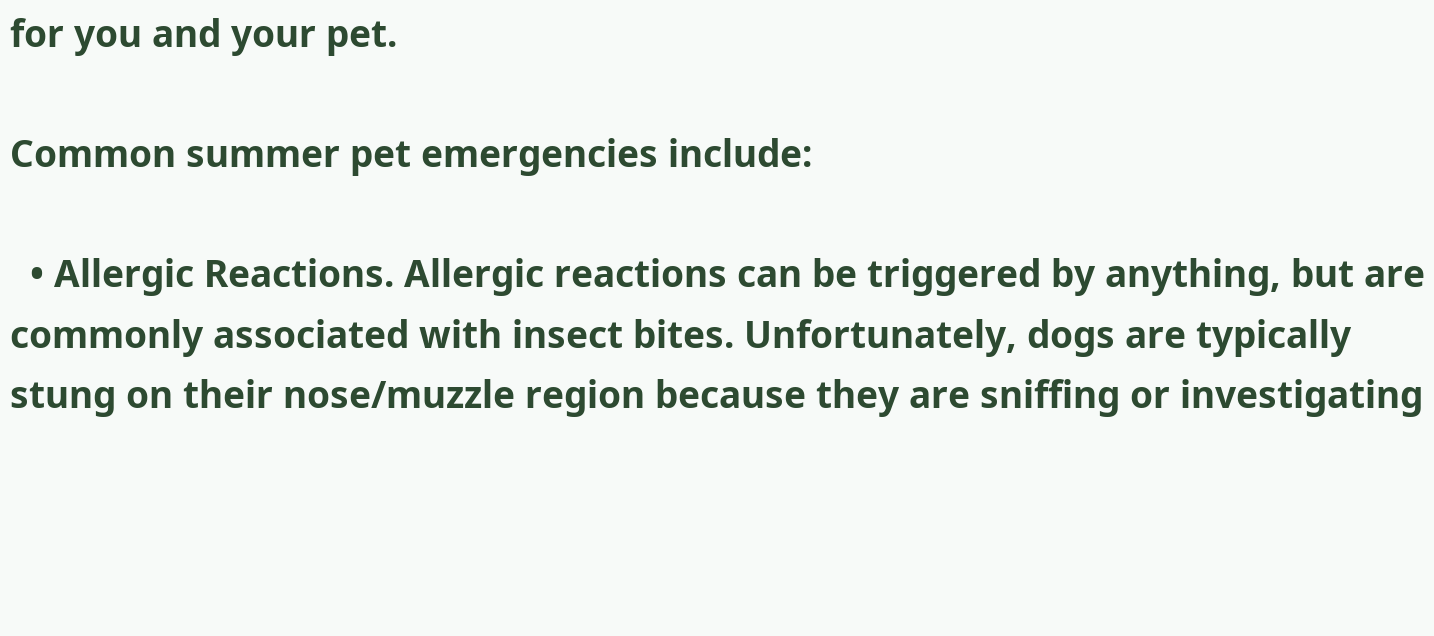for you and your pet.

Common summer pet emergencies include:

  • Allergic Reactions. Allergic reactions can be triggered by anything, but are commonly associated with insect bites. Unfortunately, dogs are typically stung on their nose/muzzle region because they are sniffing or investigating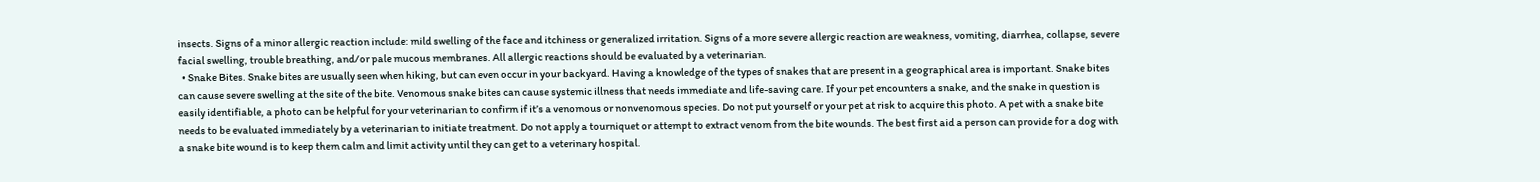insects. Signs of a minor allergic reaction include: mild swelling of the face and itchiness or generalized irritation. Signs of a more severe allergic reaction are weakness, vomiting, diarrhea, collapse, severe facial swelling, trouble breathing, and/or pale mucous membranes. All allergic reactions should be evaluated by a veterinarian.
  • Snake Bites. Snake bites are usually seen when hiking, but can even occur in your backyard. Having a knowledge of the types of snakes that are present in a geographical area is important. Snake bites can cause severe swelling at the site of the bite. Venomous snake bites can cause systemic illness that needs immediate and life-saving care. If your pet encounters a snake, and the snake in question is easily identifiable, a photo can be helpful for your veterinarian to confirm if it’s a venomous or nonvenomous species. Do not put yourself or your pet at risk to acquire this photo. A pet with a snake bite needs to be evaluated immediately by a veterinarian to initiate treatment. Do not apply a tourniquet or attempt to extract venom from the bite wounds. The best first aid a person can provide for a dog with a snake bite wound is to keep them calm and limit activity until they can get to a veterinary hospital.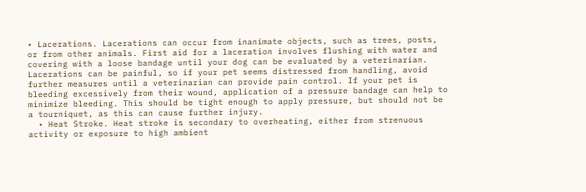• Lacerations. Lacerations can occur from inanimate objects, such as trees, posts, or from other animals. First aid for a laceration involves flushing with water and covering with a loose bandage until your dog can be evaluated by a veterinarian. Lacerations can be painful, so if your pet seems distressed from handling, avoid further measures until a veterinarian can provide pain control. If your pet is bleeding excessively from their wound, application of a pressure bandage can help to minimize bleeding. This should be tight enough to apply pressure, but should not be a tourniquet, as this can cause further injury.
  • Heat Stroke. Heat stroke is secondary to overheating, either from strenuous activity or exposure to high ambient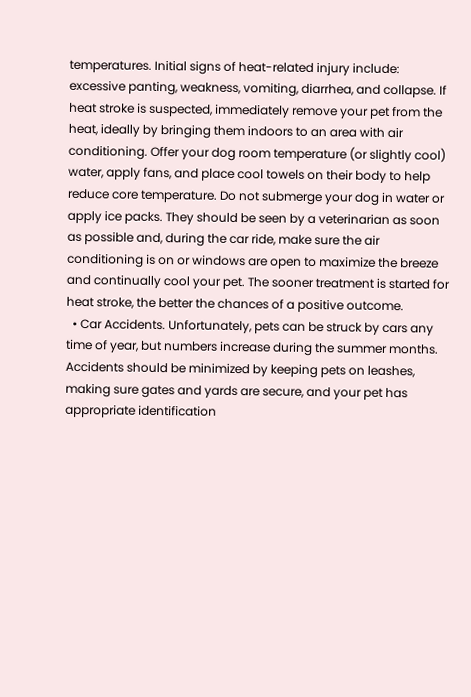temperatures. Initial signs of heat-related injury include: excessive panting, weakness, vomiting, diarrhea, and collapse. If heat stroke is suspected, immediately remove your pet from the heat, ideally by bringing them indoors to an area with air conditioning. Offer your dog room temperature (or slightly cool) water, apply fans, and place cool towels on their body to help reduce core temperature. Do not submerge your dog in water or apply ice packs. They should be seen by a veterinarian as soon as possible and, during the car ride, make sure the air conditioning is on or windows are open to maximize the breeze and continually cool your pet. The sooner treatment is started for heat stroke, the better the chances of a positive outcome.
  • Car Accidents. Unfortunately, pets can be struck by cars any time of year, but numbers increase during the summer months. Accidents should be minimized by keeping pets on leashes, making sure gates and yards are secure, and your pet has appropriate identification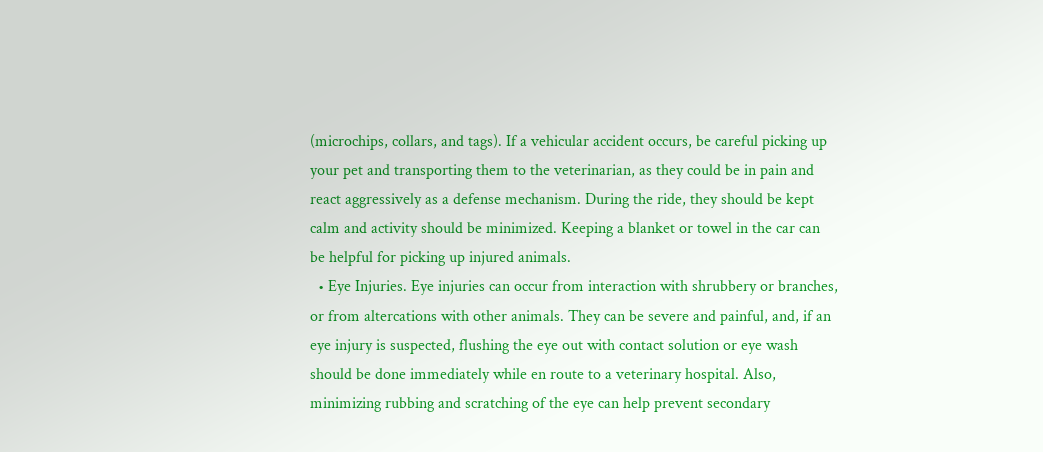(microchips, collars, and tags). If a vehicular accident occurs, be careful picking up your pet and transporting them to the veterinarian, as they could be in pain and react aggressively as a defense mechanism. During the ride, they should be kept calm and activity should be minimized. Keeping a blanket or towel in the car can be helpful for picking up injured animals.
  • Eye Injuries. Eye injuries can occur from interaction with shrubbery or branches, or from altercations with other animals. They can be severe and painful, and, if an eye injury is suspected, flushing the eye out with contact solution or eye wash should be done immediately while en route to a veterinary hospital. Also, minimizing rubbing and scratching of the eye can help prevent secondary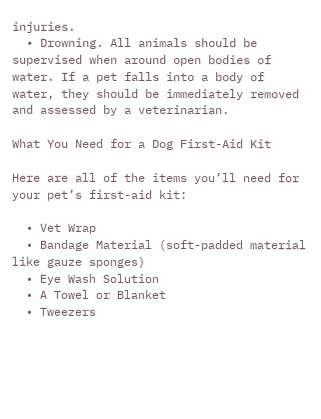injuries.
  • Drowning. All animals should be supervised when around open bodies of water. If a pet falls into a body of water, they should be immediately removed and assessed by a veterinarian.

What You Need for a Dog First-Aid Kit

Here are all of the items you’ll need for your pet’s first-aid kit:

  • Vet Wrap
  • Bandage Material (soft-padded material like gauze sponges)
  • Eye Wash Solution
  • A Towel or Blanket
  • Tweezers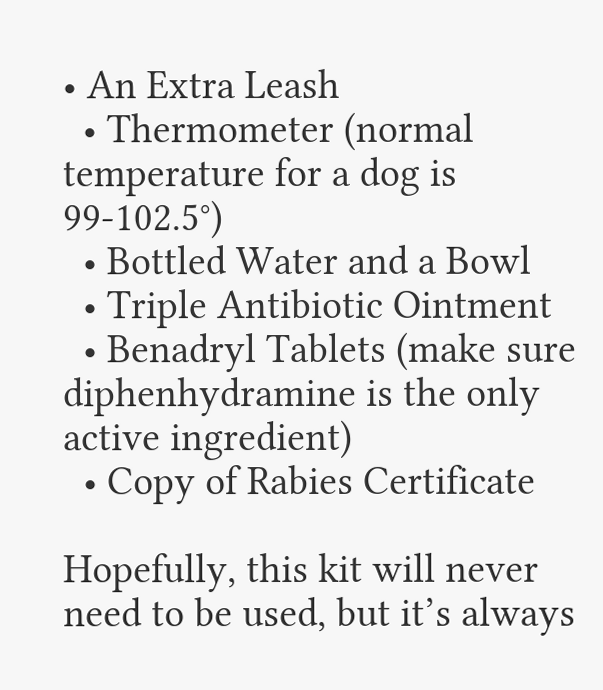• An Extra Leash
  • Thermometer (normal temperature for a dog is 99-102.5°)
  • Bottled Water and a Bowl
  • Triple Antibiotic Ointment
  • Benadryl Tablets (make sure diphenhydramine is the only active ingredient)
  • Copy of Rabies Certificate

Hopefully, this kit will never need to be used, but it’s always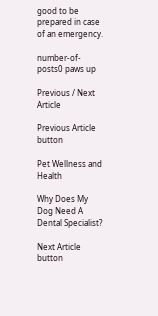good to be prepared in case of an emergency.

number-of-posts0 paws up

Previous / Next Article

Previous Article button

Pet Wellness and Health

Why Does My Dog Need A Dental Specialist?

Next Article button